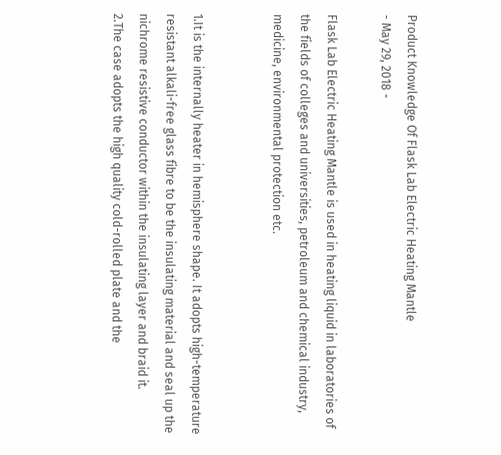Product Knowledge Of Flask Lab Electric Heating Mantle
- May 29, 2018 -

Flask Lab Electric Heating Mantle is used in heating liquid in laboratories of the fields of colleges and universities, petroleum and chemical industry, medicine, environmental protection etc.


1.It is the internally heater in hemisphere shape. It adopts high-temperature resistant alkali-free glass fibre to be the insulating material and seal up the nichrome resistive conductor within the insulating layer and braid it.
2.The case adopts the high quality cold-rolled plate and the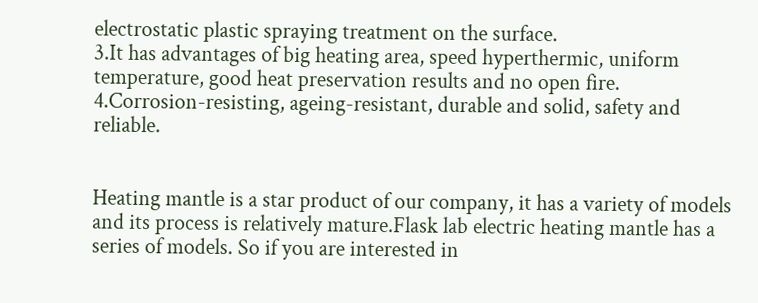electrostatic plastic spraying treatment on the surface.
3.It has advantages of big heating area, speed hyperthermic, uniform temperature, good heat preservation results and no open fire.
4.Corrosion-resisting, ageing-resistant, durable and solid, safety and reliable.


Heating mantle is a star product of our company, it has a variety of models and its process is relatively mature.Flask lab electric heating mantle has a series of models. So if you are interested in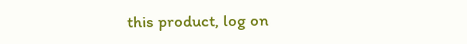this product, log on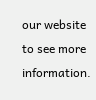our website to see more information.